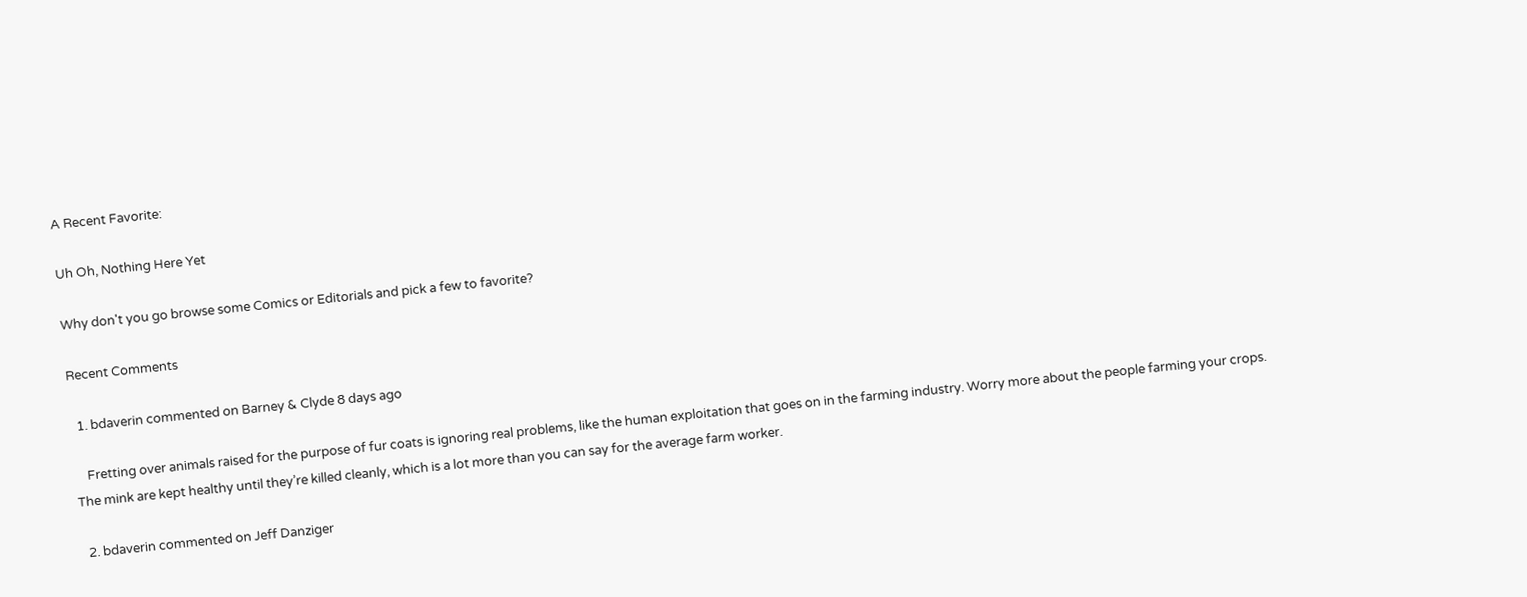A Recent Favorite:

Uh Oh, Nothing Here Yet

Why don't you go browse some Comics or Editorials and pick a few to favorite?

Recent Comments

  1. bdaverin commented on Barney & Clyde 8 days ago

    Fretting over animals raised for the purpose of fur coats is ignoring real problems, like the human exploitation that goes on in the farming industry. Worry more about the people farming your crops. The mink are kept healthy until they’re killed cleanly, which is a lot more than you can say for the average farm worker.

  2. bdaverin commented on Jeff Danziger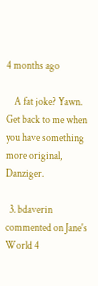4 months ago

    A fat joke? Yawn. Get back to me when you have something more original, Danziger.

  3. bdaverin commented on Jane's World 4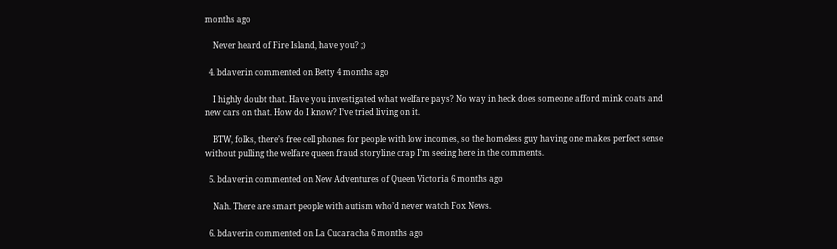months ago

    Never heard of Fire Island, have you? ;)

  4. bdaverin commented on Betty 4 months ago

    I highly doubt that. Have you investigated what welfare pays? No way in heck does someone afford mink coats and new cars on that. How do I know? I’ve tried living on it.

    BTW, folks, there’s free cell phones for people with low incomes, so the homeless guy having one makes perfect sense without pulling the welfare queen fraud storyline crap I’m seeing here in the comments.

  5. bdaverin commented on New Adventures of Queen Victoria 6 months ago

    Nah. There are smart people with autism who’d never watch Fox News.

  6. bdaverin commented on La Cucaracha 6 months ago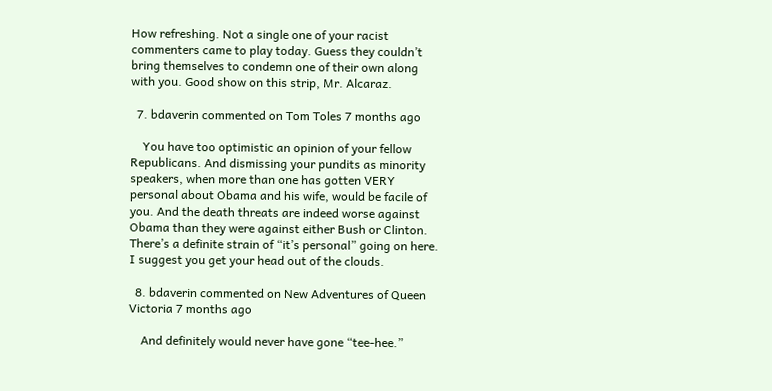How refreshing. Not a single one of your racist commenters came to play today. Guess they couldn’t bring themselves to condemn one of their own along with you. Good show on this strip, Mr. Alcaraz.

  7. bdaverin commented on Tom Toles 7 months ago

    You have too optimistic an opinion of your fellow Republicans. And dismissing your pundits as minority speakers, when more than one has gotten VERY personal about Obama and his wife, would be facile of you. And the death threats are indeed worse against Obama than they were against either Bush or Clinton. There’s a definite strain of “it’s personal” going on here. I suggest you get your head out of the clouds.

  8. bdaverin commented on New Adventures of Queen Victoria 7 months ago

    And definitely would never have gone “tee-hee.”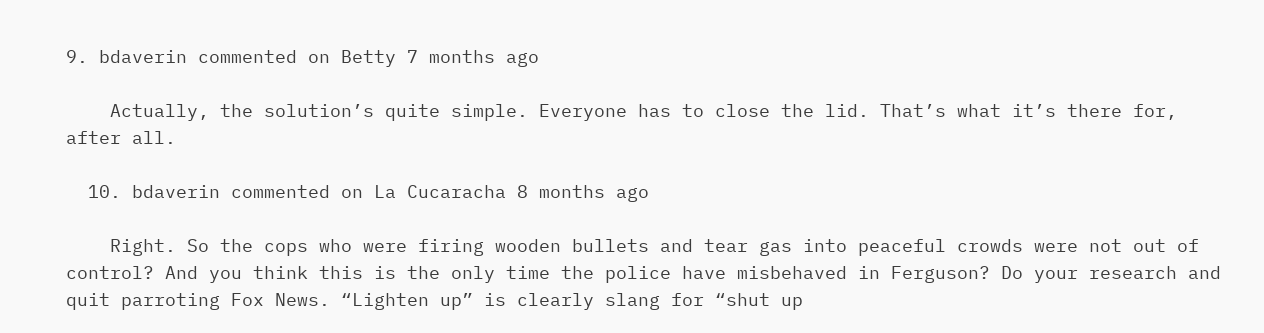9. bdaverin commented on Betty 7 months ago

    Actually, the solution’s quite simple. Everyone has to close the lid. That’s what it’s there for, after all.

  10. bdaverin commented on La Cucaracha 8 months ago

    Right. So the cops who were firing wooden bullets and tear gas into peaceful crowds were not out of control? And you think this is the only time the police have misbehaved in Ferguson? Do your research and quit parroting Fox News. “Lighten up” is clearly slang for “shut up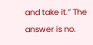and take it.” The answer is no.